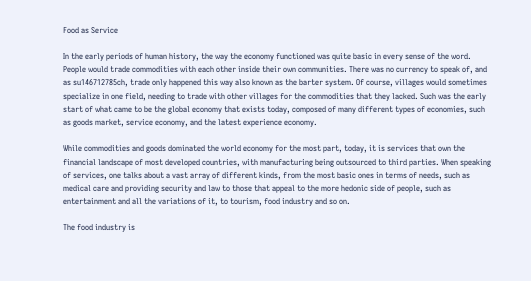Food as Service

In the early periods of human history, the way the economy functioned was quite basic in every sense of the word. People would trade commodities with each other inside their own communities. There was no currency to speak of, and as su146712785ch, trade only happened this way also known as the barter system. Of course, villages would sometimes specialize in one field, needing to trade with other villages for the commodities that they lacked. Such was the early start of what came to be the global economy that exists today, composed of many different types of economies, such as goods market, service economy, and the latest experience economy.

While commodities and goods dominated the world economy for the most part, today, it is services that own the financial landscape of most developed countries, with manufacturing being outsourced to third parties. When speaking of services, one talks about a vast array of different kinds, from the most basic ones in terms of needs, such as medical care and providing security and law to those that appeal to the more hedonic side of people, such as entertainment and all the variations of it, to tourism, food industry and so on.

The food industry is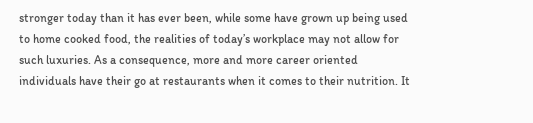stronger today than it has ever been, while some have grown up being used to home cooked food, the realities of today’s workplace may not allow for such luxuries. As a consequence, more and more career oriented individuals have their go at restaurants when it comes to their nutrition. It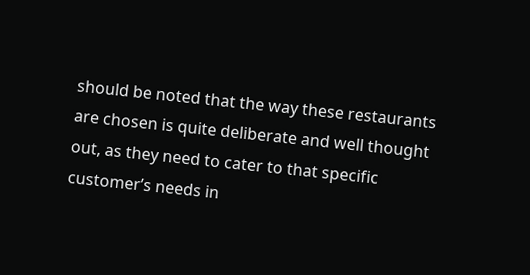should be noted that the way these restaurants are chosen is quite deliberate and well thought out, as they need to cater to that specific customer’s needs in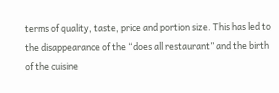terms of quality, taste, price and portion size. This has led to the disappearance of the “does all restaurant” and the birth of the cuisine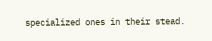specialized ones in their stead.